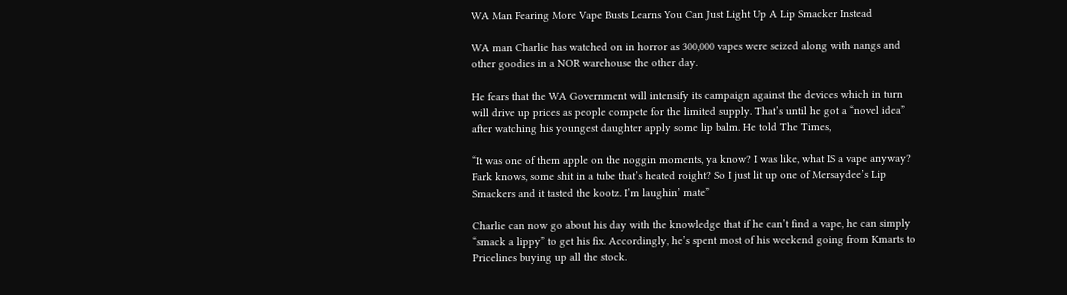WA Man Fearing More Vape Busts Learns You Can Just Light Up A Lip Smacker Instead

WA man Charlie has watched on in horror as 300,000 vapes were seized along with nangs and other goodies in a NOR warehouse the other day.

He fears that the WA Government will intensify its campaign against the devices which in turn will drive up prices as people compete for the limited supply. That’s until he got a “novel idea” after watching his youngest daughter apply some lip balm. He told The Times,

“It was one of them apple on the noggin moments, ya know? I was like, what IS a vape anyway? Fark knows, some shit in a tube that’s heated roight? So I just lit up one of Mersaydee’s Lip Smackers and it tasted the kootz. I’m laughin’ mate”

Charlie can now go about his day with the knowledge that if he can’t find a vape, he can simply “smack a lippy” to get his fix. Accordingly, he’s spent most of his weekend going from Kmarts to Pricelines buying up all the stock.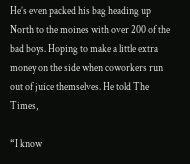He’s even packed his bag heading up North to the moines with over 200 of the bad boys. Hoping to make a little extra money on the side when coworkers run out of juice themselves. He told The Times,

“I know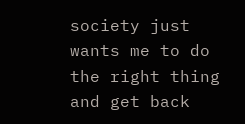society just wants me to do the right thing and get back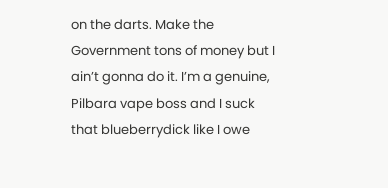on the darts. Make the Government tons of money but I ain’t gonna do it. I’m a genuine, Pilbara vape boss and I suck that blueberrydick like I owe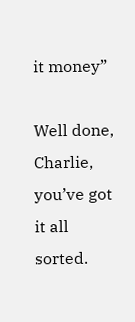it money”

Well done, Charlie, you’ve got it all sorted.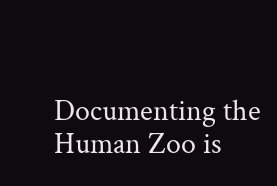Documenting the Human Zoo is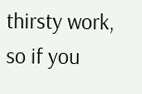thirsty work, so if you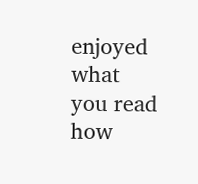enjoyed what you read how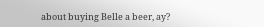about buying Belle a beer, ay?